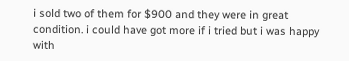i sold two of them for $900 and they were in great condition. i could have got more if i tried but i was happy with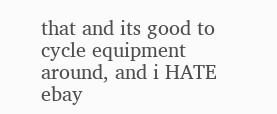that and its good to cycle equipment around, and i HATE ebay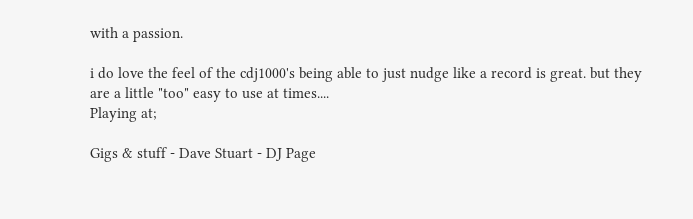with a passion.

i do love the feel of the cdj1000's being able to just nudge like a record is great. but they are a little "too" easy to use at times....
Playing at;

Gigs & stuff - Dave Stuart - DJ Page